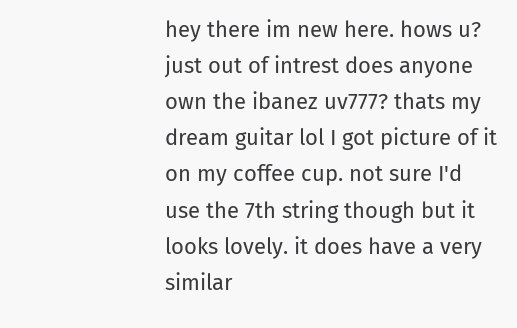hey there im new here. hows u? just out of intrest does anyone own the ibanez uv777? thats my dream guitar lol I got picture of it on my coffee cup. not sure I'd use the 7th string though but it looks lovely. it does have a very similar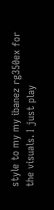style to my my ibanez rg350ex for the visuals. I just play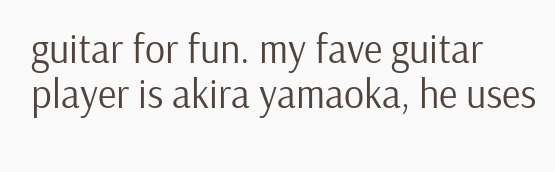guitar for fun. my fave guitar player is akira yamaoka, he uses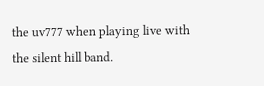the uv777 when playing live with the silent hill band.